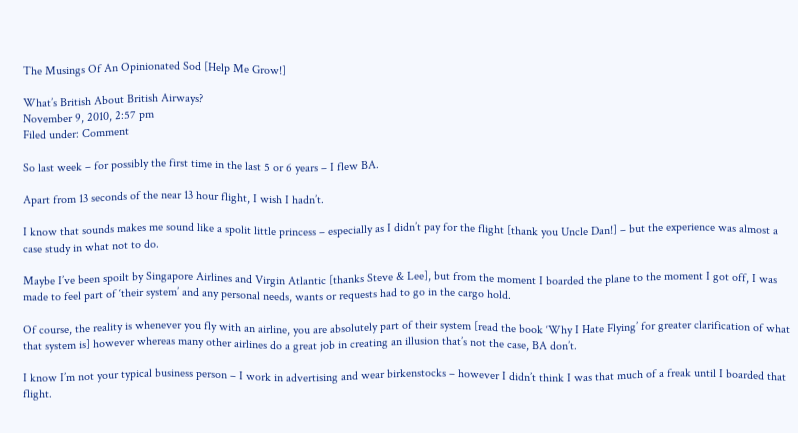The Musings Of An Opinionated Sod [Help Me Grow!]

What’s British About British Airways?
November 9, 2010, 2:57 pm
Filed under: Comment

So last week – for possibly the first time in the last 5 or 6 years – I flew BA.

Apart from 13 seconds of the near 13 hour flight, I wish I hadn’t.

I know that sounds makes me sound like a spolit little princess – especially as I didn’t pay for the flight [thank you Uncle Dan!] – but the experience was almost a case study in what not to do.

Maybe I’ve been spoilt by Singapore Airlines and Virgin Atlantic [thanks Steve & Lee], but from the moment I boarded the plane to the moment I got off, I was made to feel part of ‘their system’ and any personal needs, wants or requests had to go in the cargo hold.

Of course, the reality is whenever you fly with an airline, you are absolutely part of their system [read the book ‘Why I Hate Flying’ for greater clarification of what that system is] however whereas many other airlines do a great job in creating an illusion that’s not the case, BA don’t.

I know I’m not your typical business person – I work in advertising and wear birkenstocks – however I didn’t think I was that much of a freak until I boarded that flight.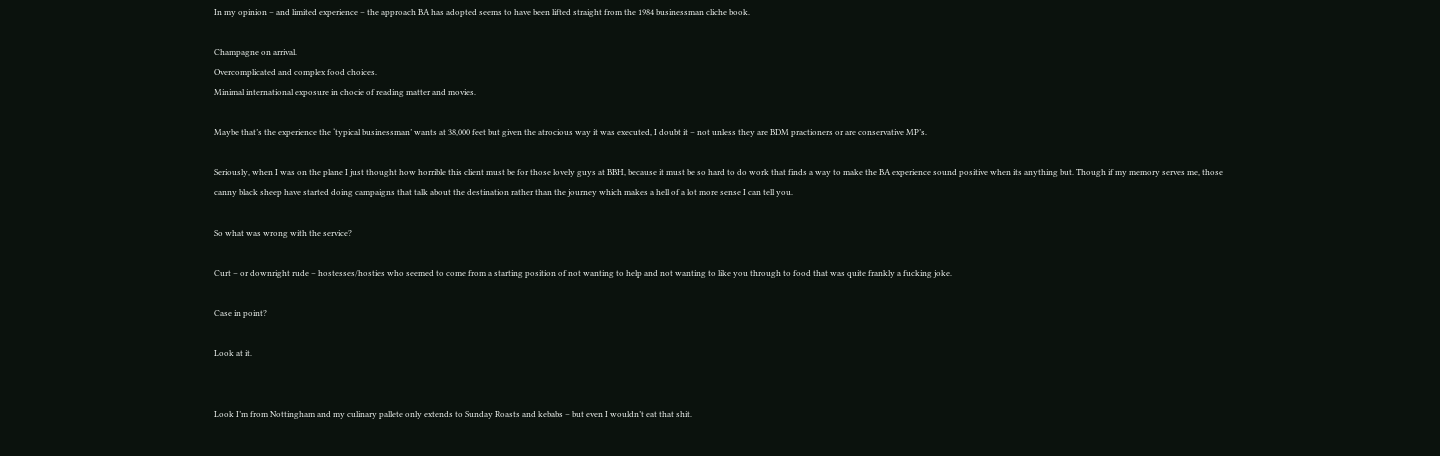In my opinion – and limited experience – the approach BA has adopted seems to have been lifted straight from the 1984 businessman cliche book.

Champagne on arrival.
Overcomplicated and complex food choices.
Minimal international exposure in chocie of reading matter and movies.

Maybe that’s the experience the ‘typical businessman’ wants at 38,000 feet but given the atrocious way it was executed, I doubt it – not unless they are BDM practioners or are conservative MP’s.

Seriously, when I was on the plane I just thought how horrible this client must be for those lovely guys at BBH, because it must be so hard to do work that finds a way to make the BA experience sound positive when its anything but. Though if my memory serves me, those canny black sheep have started doing campaigns that talk about the destination rather than the journey which makes a hell of a lot more sense I can tell you.

So what was wrong with the service?

Curt – or downright rude – hostesses/hosties who seemed to come from a starting position of not wanting to help and not wanting to like you through to food that was quite frankly a fucking joke.

Case in point?

Look at it.


Look I’m from Nottingham and my culinary pallete only extends to Sunday Roasts and kebabs – but even I wouldn’t eat that shit.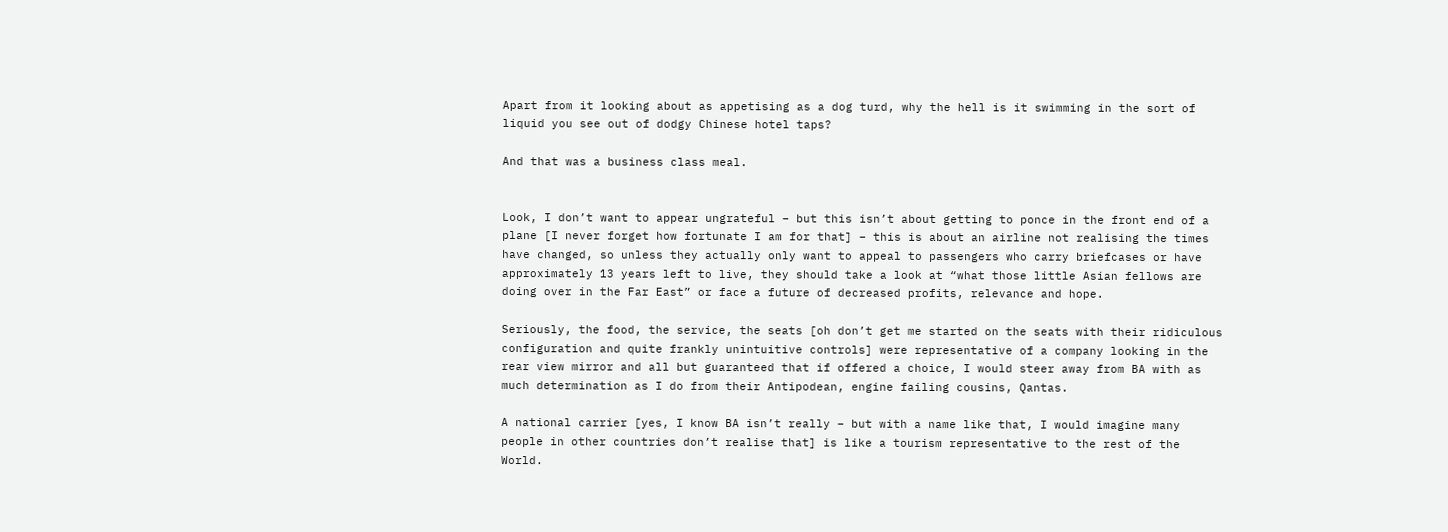Apart from it looking about as appetising as a dog turd, why the hell is it swimming in the sort of liquid you see out of dodgy Chinese hotel taps?

And that was a business class meal.


Look, I don’t want to appear ungrateful – but this isn’t about getting to ponce in the front end of a plane [I never forget how fortunate I am for that] – this is about an airline not realising the times have changed, so unless they actually only want to appeal to passengers who carry briefcases or have approximately 13 years left to live, they should take a look at “what those little Asian fellows are doing over in the Far East” or face a future of decreased profits, relevance and hope.

Seriously, the food, the service, the seats [oh don’t get me started on the seats with their ridiculous configuration and quite frankly unintuitive controls] were representative of a company looking in the rear view mirror and all but guaranteed that if offered a choice, I would steer away from BA with as much determination as I do from their Antipodean, engine failing cousins, Qantas.

A national carrier [yes, I know BA isn’t really – but with a name like that, I would imagine many people in other countries don’t realise that] is like a tourism representative to the rest of the World.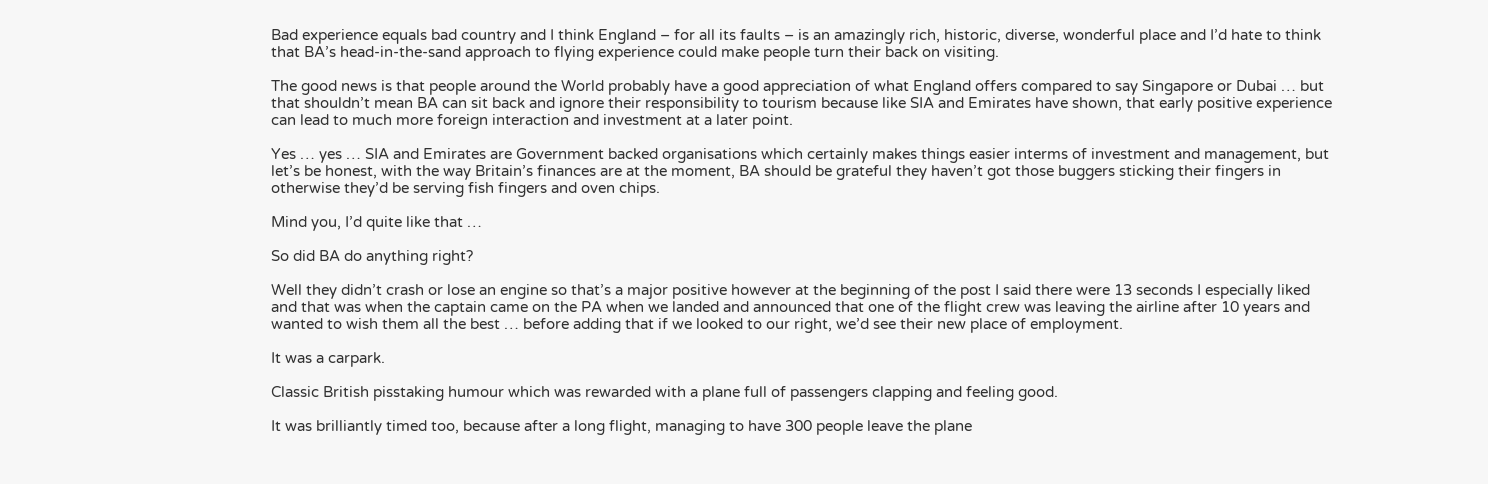Bad experience equals bad country and I think England – for all its faults – is an amazingly rich, historic, diverse, wonderful place and I’d hate to think that BA’s head-in-the-sand approach to flying experience could make people turn their back on visiting.

The good news is that people around the World probably have a good appreciation of what England offers compared to say Singapore or Dubai … but that shouldn’t mean BA can sit back and ignore their responsibility to tourism because like SIA and Emirates have shown, that early positive experience can lead to much more foreign interaction and investment at a later point.

Yes … yes … SIA and Emirates are Government backed organisations which certainly makes things easier interms of investment and management, but let’s be honest, with the way Britain’s finances are at the moment, BA should be grateful they haven’t got those buggers sticking their fingers in otherwise they’d be serving fish fingers and oven chips.

Mind you, I’d quite like that …

So did BA do anything right?

Well they didn’t crash or lose an engine so that’s a major positive however at the beginning of the post I said there were 13 seconds I especially liked and that was when the captain came on the PA when we landed and announced that one of the flight crew was leaving the airline after 10 years and wanted to wish them all the best … before adding that if we looked to our right, we’d see their new place of employment.

It was a carpark.

Classic British pisstaking humour which was rewarded with a plane full of passengers clapping and feeling good.

It was brilliantly timed too, because after a long flight, managing to have 300 people leave the plane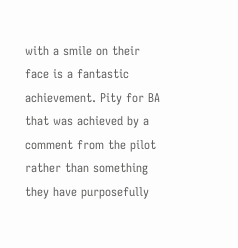with a smile on their face is a fantastic achievement. Pity for BA that was achieved by a comment from the pilot rather than something they have purposefully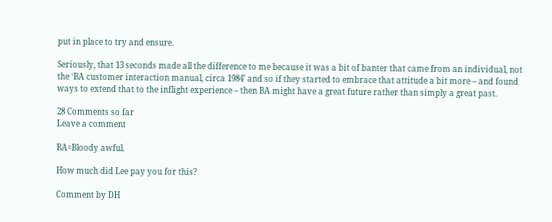put in place to try and ensure.

Seriously, that 13 seconds made all the difference to me because it was a bit of banter that came from an individual, not the ‘BA customer interaction manual, circa 1984’ and so if they started to embrace that attitude a bit more – and found ways to extend that to the inflight experience – then BA might have a great future rather than simply a great past.

28 Comments so far
Leave a comment

BA=Bloody awful.

How much did Lee pay you for this?

Comment by DH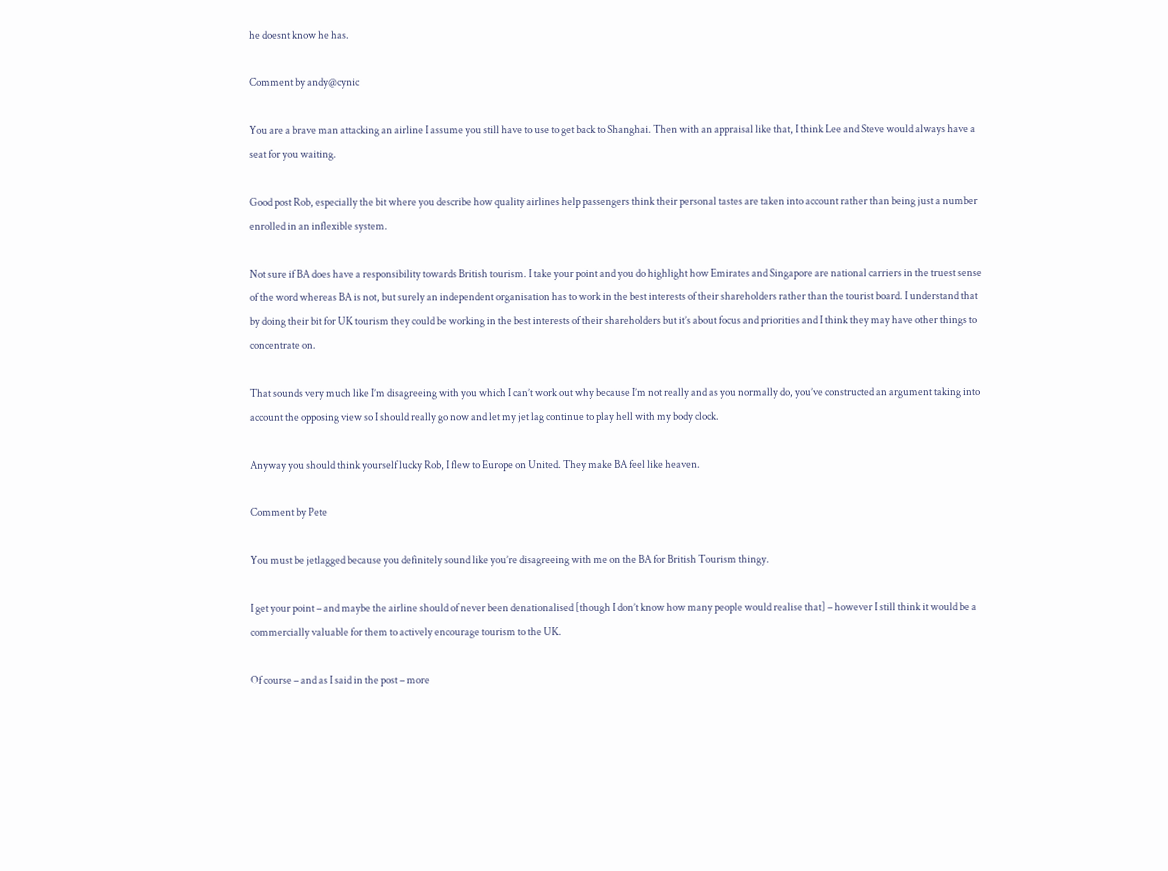he doesnt know he has.

Comment by andy@cynic

You are a brave man attacking an airline I assume you still have to use to get back to Shanghai. Then with an appraisal like that, I think Lee and Steve would always have a seat for you waiting.

Good post Rob, especially the bit where you describe how quality airlines help passengers think their personal tastes are taken into account rather than being just a number enrolled in an inflexible system.

Not sure if BA does have a responsibility towards British tourism. I take your point and you do highlight how Emirates and Singapore are national carriers in the truest sense of the word whereas BA is not, but surely an independent organisation has to work in the best interests of their shareholders rather than the tourist board. I understand that by doing their bit for UK tourism they could be working in the best interests of their shareholders but it’s about focus and priorities and I think they may have other things to concentrate on.

That sounds very much like I’m disagreeing with you which I can’t work out why because I’m not really and as you normally do, you’ve constructed an argument taking into account the opposing view so I should really go now and let my jet lag continue to play hell with my body clock.

Anyway you should think yourself lucky Rob, I flew to Europe on United. They make BA feel like heaven.

Comment by Pete

You must be jetlagged because you definitely sound like you’re disagreeing with me on the BA for British Tourism thingy.

I get your point – and maybe the airline should of never been denationalised [though I don’t know how many people would realise that] – however I still think it would be a commercially valuable for them to actively encourage tourism to the UK.

Of course – and as I said in the post – more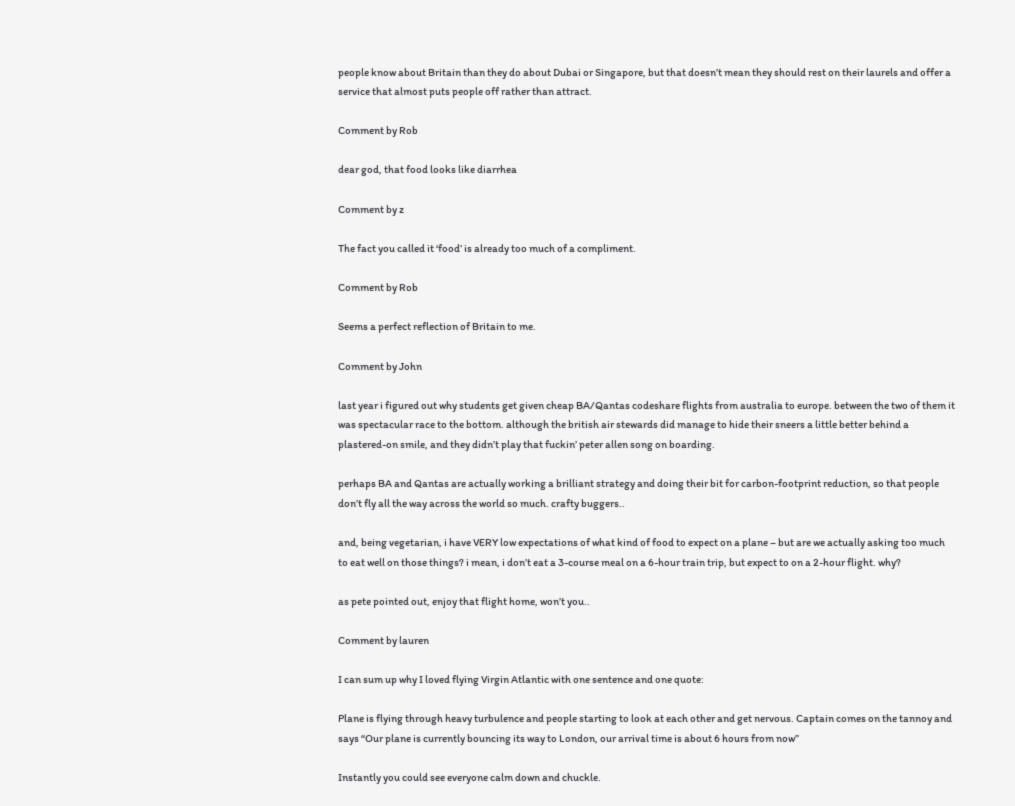people know about Britain than they do about Dubai or Singapore, but that doesn’t mean they should rest on their laurels and offer a service that almost puts people off rather than attract.

Comment by Rob

dear god, that food looks like diarrhea

Comment by z

The fact you called it ‘food’ is already too much of a compliment.

Comment by Rob

Seems a perfect reflection of Britain to me.

Comment by John

last year i figured out why students get given cheap BA/Qantas codeshare flights from australia to europe. between the two of them it was spectacular race to the bottom. although the british air stewards did manage to hide their sneers a little better behind a plastered-on smile, and they didn’t play that fuckin’ peter allen song on boarding.

perhaps BA and Qantas are actually working a brilliant strategy and doing their bit for carbon-footprint reduction, so that people don’t fly all the way across the world so much. crafty buggers..

and, being vegetarian, i have VERY low expectations of what kind of food to expect on a plane – but are we actually asking too much to eat well on those things? i mean, i don’t eat a 3-course meal on a 6-hour train trip, but expect to on a 2-hour flight. why?

as pete pointed out, enjoy that flight home, won’t you..

Comment by lauren

I can sum up why I loved flying Virgin Atlantic with one sentence and one quote:

Plane is flying through heavy turbulence and people starting to look at each other and get nervous. Captain comes on the tannoy and says “Our plane is currently bouncing its way to London, our arrival time is about 6 hours from now”

Instantly you could see everyone calm down and chuckle.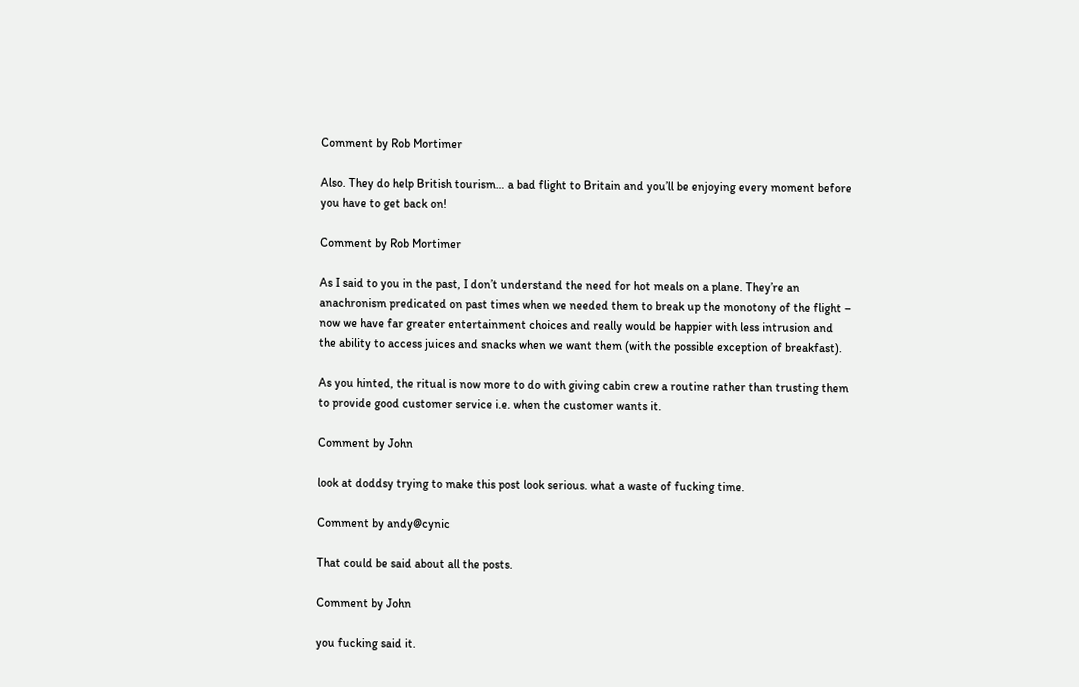Comment by Rob Mortimer

Also. They do help British tourism… a bad flight to Britain and you’ll be enjoying every moment before you have to get back on!

Comment by Rob Mortimer

As I said to you in the past, I don’t understand the need for hot meals on a plane. They’re an anachronism predicated on past times when we needed them to break up the monotony of the flight – now we have far greater entertainment choices and really would be happier with less intrusion and the ability to access juices and snacks when we want them (with the possible exception of breakfast).

As you hinted, the ritual is now more to do with giving cabin crew a routine rather than trusting them to provide good customer service i.e. when the customer wants it.

Comment by John

look at doddsy trying to make this post look serious. what a waste of fucking time.

Comment by andy@cynic

That could be said about all the posts.

Comment by John

you fucking said it.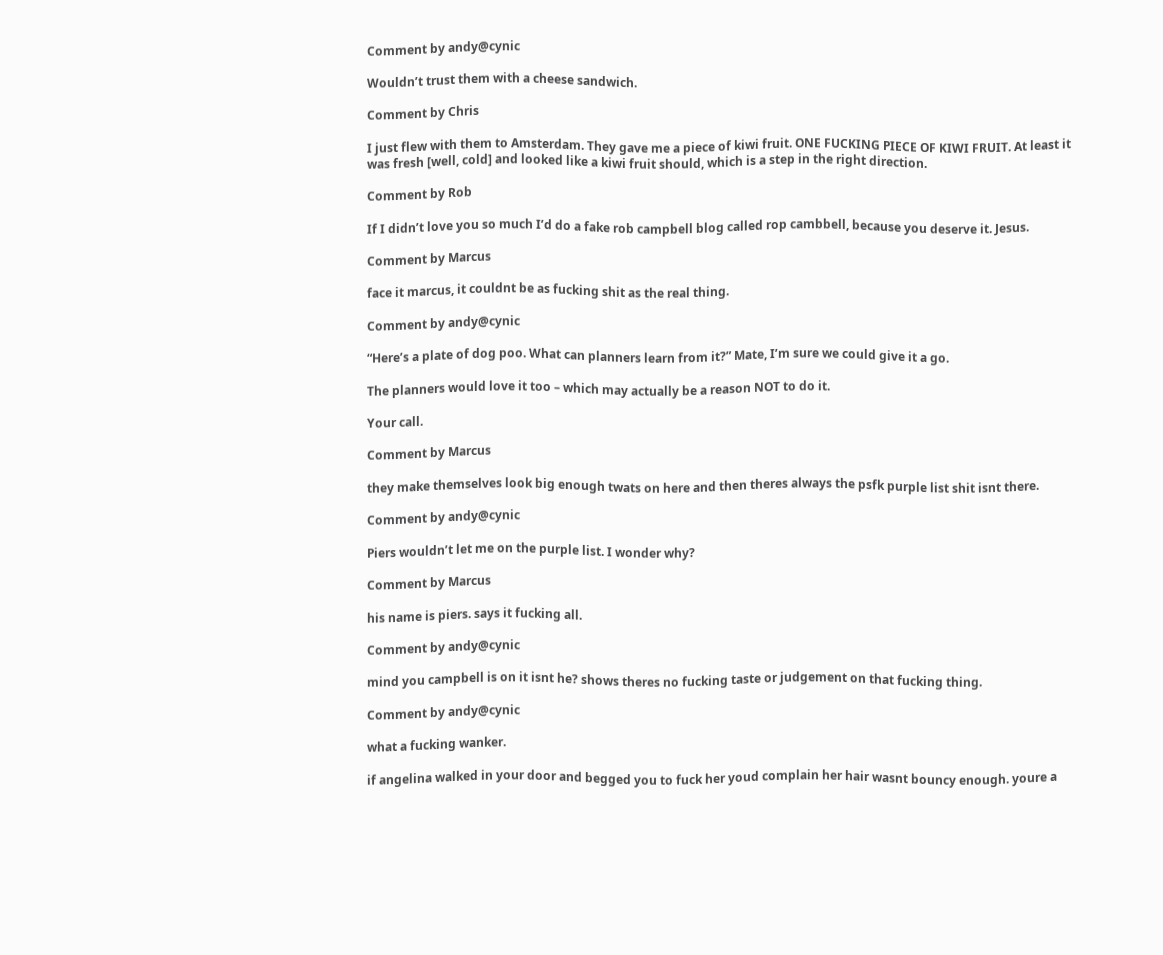Comment by andy@cynic

Wouldn’t trust them with a cheese sandwich.

Comment by Chris

I just flew with them to Amsterdam. They gave me a piece of kiwi fruit. ONE FUCKING PIECE OF KIWI FRUIT. At least it was fresh [well, cold] and looked like a kiwi fruit should, which is a step in the right direction.

Comment by Rob

If I didn’t love you so much I’d do a fake rob campbell blog called rop cambbell, because you deserve it. Jesus.

Comment by Marcus

face it marcus, it couldnt be as fucking shit as the real thing.

Comment by andy@cynic

“Here’s a plate of dog poo. What can planners learn from it?” Mate, I’m sure we could give it a go.

The planners would love it too – which may actually be a reason NOT to do it.

Your call.

Comment by Marcus

they make themselves look big enough twats on here and then theres always the psfk purple list shit isnt there.

Comment by andy@cynic

Piers wouldn’t let me on the purple list. I wonder why?

Comment by Marcus

his name is piers. says it fucking all.

Comment by andy@cynic

mind you campbell is on it isnt he? shows theres no fucking taste or judgement on that fucking thing.

Comment by andy@cynic

what a fucking wanker.

if angelina walked in your door and begged you to fuck her youd complain her hair wasnt bouncy enough. youre a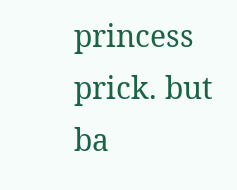princess prick. but ba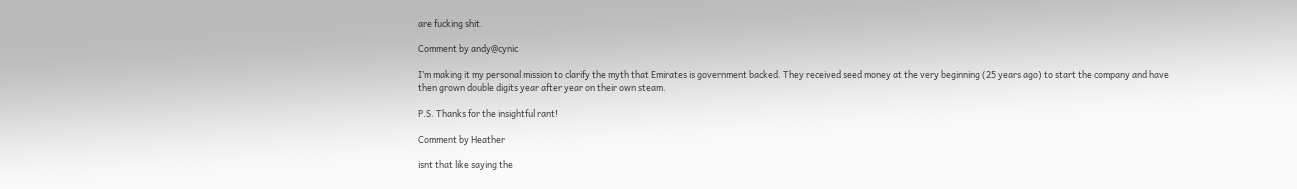are fucking shit.

Comment by andy@cynic

I’m making it my personal mission to clarify the myth that Emirates is government backed. They received seed money at the very beginning (25 years ago) to start the company and have then grown double digits year after year on their own steam.

P.S. Thanks for the insightful rant!

Comment by Heather

isnt that like saying the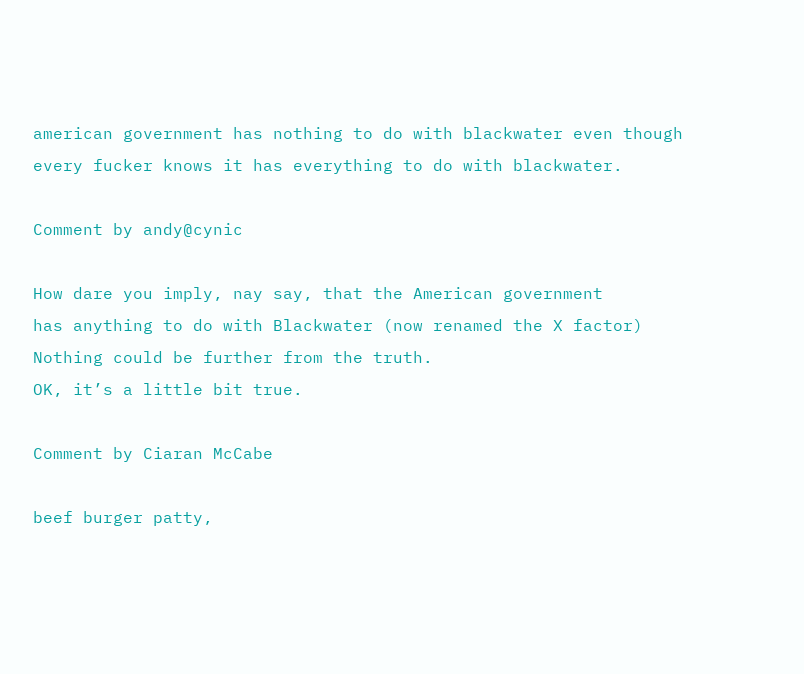american government has nothing to do with blackwater even though every fucker knows it has everything to do with blackwater.

Comment by andy@cynic

How dare you imply, nay say, that the American government
has anything to do with Blackwater (now renamed the X factor)
Nothing could be further from the truth.
OK, it’s a little bit true.

Comment by Ciaran McCabe

beef burger patty,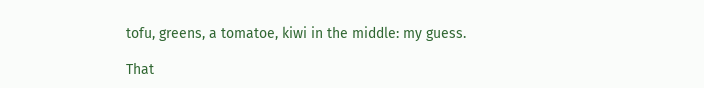tofu, greens, a tomatoe, kiwi in the middle: my guess.

That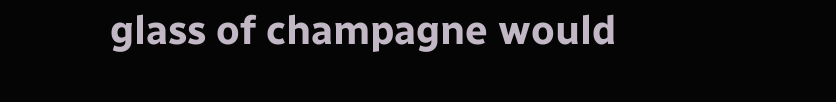glass of champagne would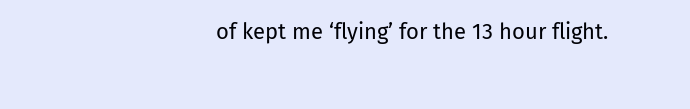of kept me ‘flying’ for the 13 hour flight.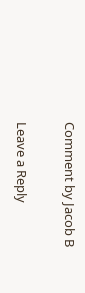Comment by Jacob B

Leave a Reply